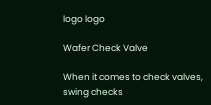logo logo

Wafer Check Valve

When it comes to check valves, swing checks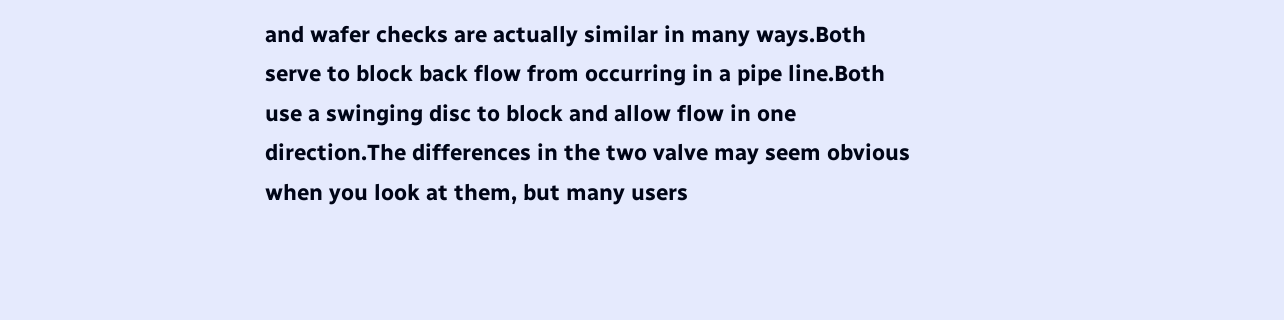and wafer checks are actually similar in many ways.Both serve to block back flow from occurring in a pipe line.Both use a swinging disc to block and allow flow in one direction.The differences in the two valve may seem obvious when you look at them, but many users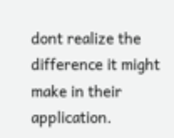dont realize the difference it might make in their application.